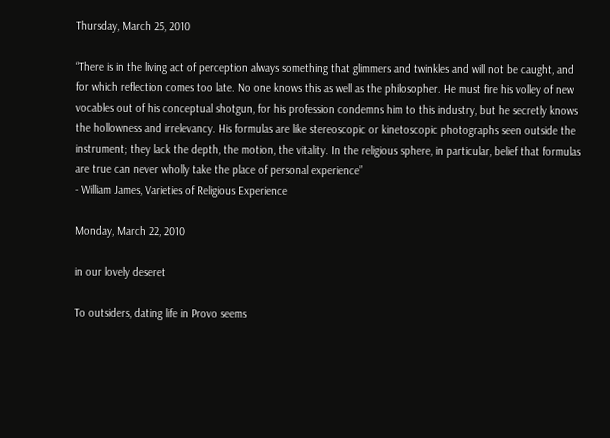Thursday, March 25, 2010

“There is in the living act of perception always something that glimmers and twinkles and will not be caught, and for which reflection comes too late. No one knows this as well as the philosopher. He must fire his volley of new vocables out of his conceptual shotgun, for his profession condemns him to this industry, but he secretly knows the hollowness and irrelevancy. His formulas are like stereoscopic or kinetoscopic photographs seen outside the instrument; they lack the depth, the motion, the vitality. In the religious sphere, in particular, belief that formulas are true can never wholly take the place of personal experience”
- William James, Varieties of Religious Experience

Monday, March 22, 2010

in our lovely deseret

To outsiders, dating life in Provo seems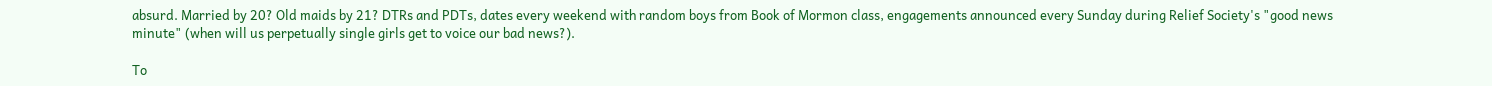absurd. Married by 20? Old maids by 21? DTRs and PDTs, dates every weekend with random boys from Book of Mormon class, engagements announced every Sunday during Relief Society's "good news minute" (when will us perpetually single girls get to voice our bad news?).

To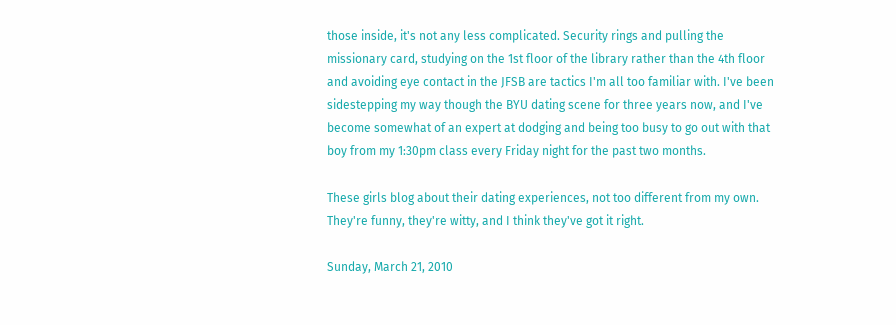those inside, it's not any less complicated. Security rings and pulling the missionary card, studying on the 1st floor of the library rather than the 4th floor and avoiding eye contact in the JFSB are tactics I'm all too familiar with. I've been sidestepping my way though the BYU dating scene for three years now, and I've become somewhat of an expert at dodging and being too busy to go out with that boy from my 1:30pm class every Friday night for the past two months.

These girls blog about their dating experiences, not too different from my own. They're funny, they're witty, and I think they've got it right.

Sunday, March 21, 2010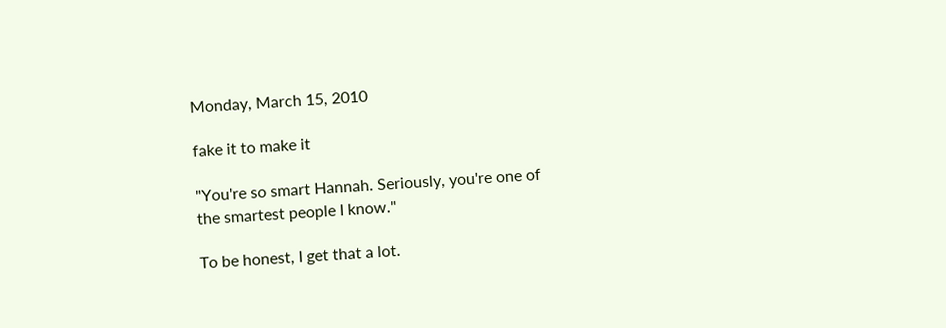Monday, March 15, 2010

fake it to make it

"You're so smart Hannah. Seriously, you're one of the smartest people I know."

To be honest, I get that a lot.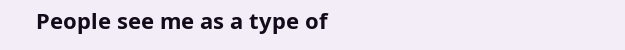People see me as a type of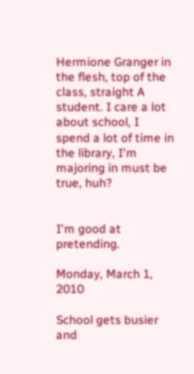Hermione Granger in the flesh, top of the class, straight A student. I care a lot about school, I spend a lot of time in the library, I'm majoring in must be true, huh?


I'm good at pretending.

Monday, March 1, 2010

School gets busier and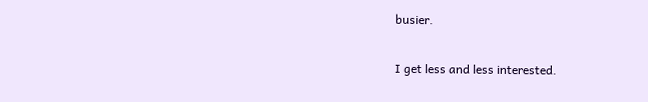busier.

I get less and less interested.